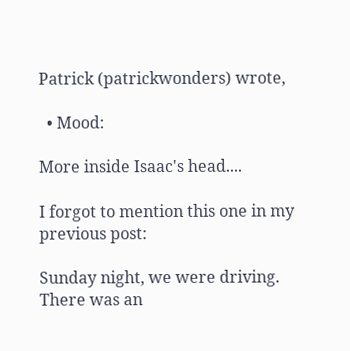Patrick (patrickwonders) wrote,

  • Mood:

More inside Isaac's head....

I forgot to mention this one in my previous post:

Sunday night, we were driving. There was an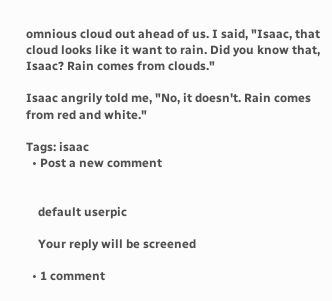omnious cloud out ahead of us. I said, "Isaac, that cloud looks like it want to rain. Did you know that, Isaac? Rain comes from clouds."

Isaac angrily told me, "No, it doesn't. Rain comes from red and white."

Tags: isaac
  • Post a new comment


    default userpic

    Your reply will be screened

  • 1 comment